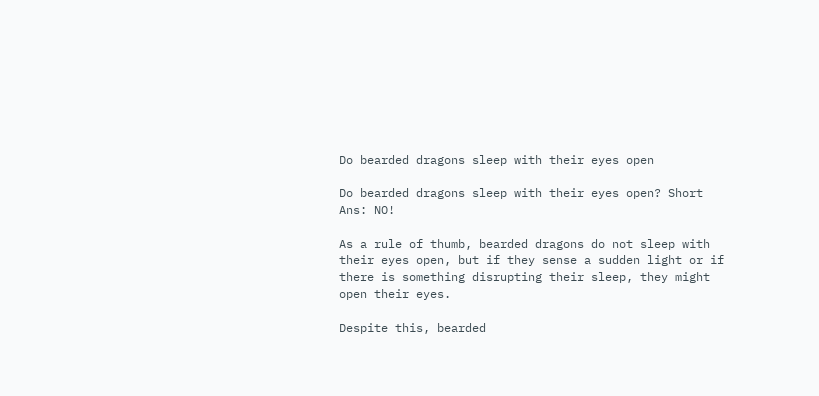Do bearded dragons sleep with their eyes open

Do bearded dragons sleep with their eyes open? Short Ans: NO!

As a rule of thumb, bearded dragons do not sleep with their eyes open, but if they sense a sudden light or if there is something disrupting their sleep, they might open their eyes.

Despite this, bearded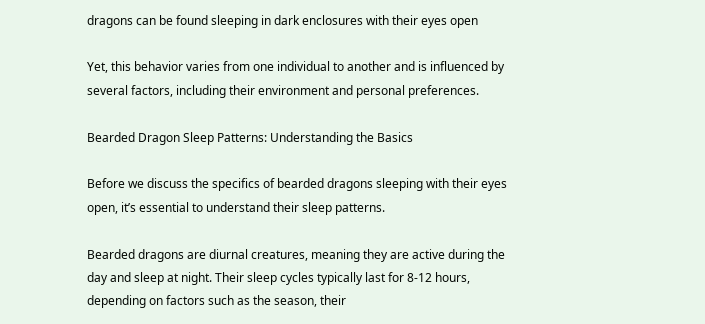dragons can be found sleeping in dark enclosures with their eyes open

Yet, this behavior varies from one individual to another and is influenced by several factors, including their environment and personal preferences.

Bearded Dragon Sleep Patterns: Understanding the Basics

Before we discuss the specifics of bearded dragons sleeping with their eyes open, it’s essential to understand their sleep patterns.

Bearded dragons are diurnal creatures, meaning they are active during the day and sleep at night. Their sleep cycles typically last for 8-12 hours, depending on factors such as the season, their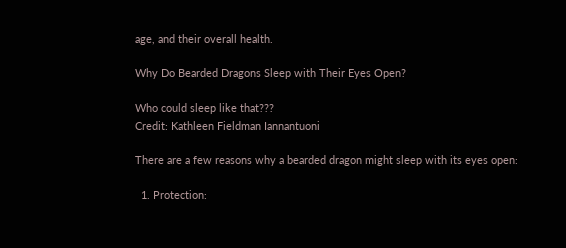age, and their overall health.

Why Do Bearded Dragons Sleep with Their Eyes Open?

Who could sleep like that???
Credit: Kathleen Fieldman Iannantuoni

There are a few reasons why a bearded dragon might sleep with its eyes open:

  1. Protection: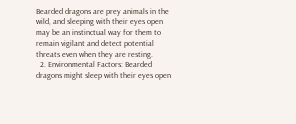Bearded dragons are prey animals in the wild, and sleeping with their eyes open may be an instinctual way for them to remain vigilant and detect potential threats even when they are resting.
  2. Environmental Factors: Bearded dragons might sleep with their eyes open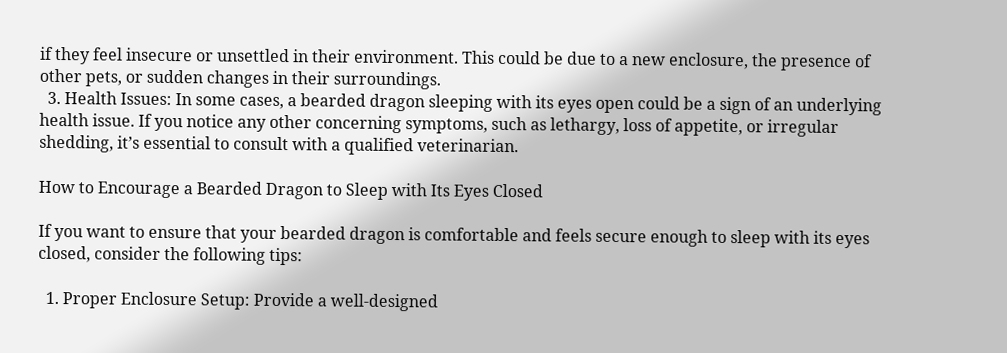if they feel insecure or unsettled in their environment. This could be due to a new enclosure, the presence of other pets, or sudden changes in their surroundings.
  3. Health Issues: In some cases, a bearded dragon sleeping with its eyes open could be a sign of an underlying health issue. If you notice any other concerning symptoms, such as lethargy, loss of appetite, or irregular shedding, it’s essential to consult with a qualified veterinarian.

How to Encourage a Bearded Dragon to Sleep with Its Eyes Closed

If you want to ensure that your bearded dragon is comfortable and feels secure enough to sleep with its eyes closed, consider the following tips:

  1. Proper Enclosure Setup: Provide a well-designed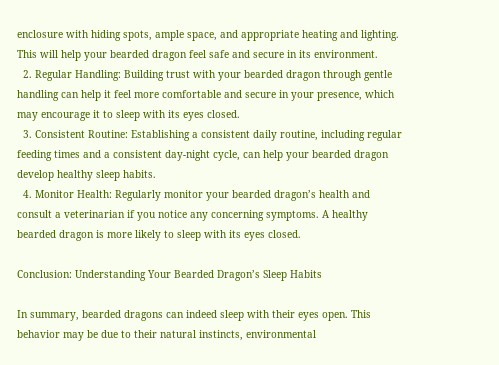enclosure with hiding spots, ample space, and appropriate heating and lighting. This will help your bearded dragon feel safe and secure in its environment.
  2. Regular Handling: Building trust with your bearded dragon through gentle handling can help it feel more comfortable and secure in your presence, which may encourage it to sleep with its eyes closed.
  3. Consistent Routine: Establishing a consistent daily routine, including regular feeding times and a consistent day-night cycle, can help your bearded dragon develop healthy sleep habits.
  4. Monitor Health: Regularly monitor your bearded dragon’s health and consult a veterinarian if you notice any concerning symptoms. A healthy bearded dragon is more likely to sleep with its eyes closed.

Conclusion: Understanding Your Bearded Dragon’s Sleep Habits

In summary, bearded dragons can indeed sleep with their eyes open. This behavior may be due to their natural instincts, environmental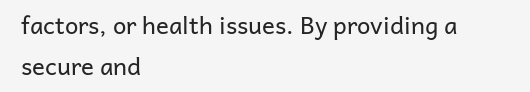factors, or health issues. By providing a secure and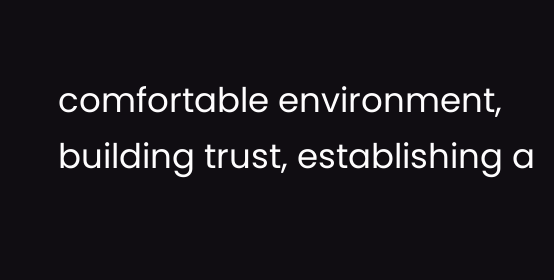comfortable environment, building trust, establishing a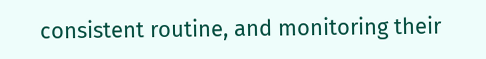consistent routine, and monitoring their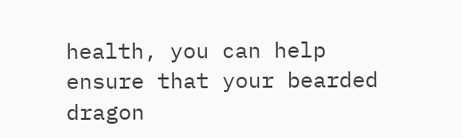health, you can help ensure that your bearded dragon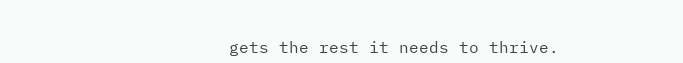gets the rest it needs to thrive.